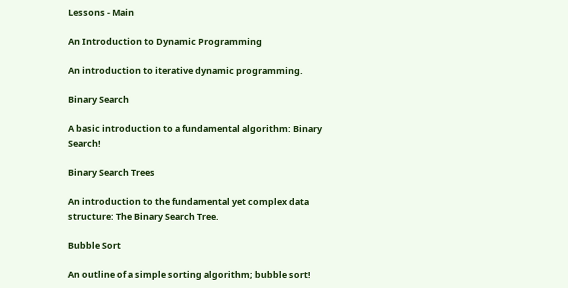Lessons - Main

An Introduction to Dynamic Programming

An introduction to iterative dynamic programming.

Binary Search

A basic introduction to a fundamental algorithm: Binary Search!

Binary Search Trees

An introduction to the fundamental yet complex data structure: The Binary Search Tree.

Bubble Sort

An outline of a simple sorting algorithm; bubble sort!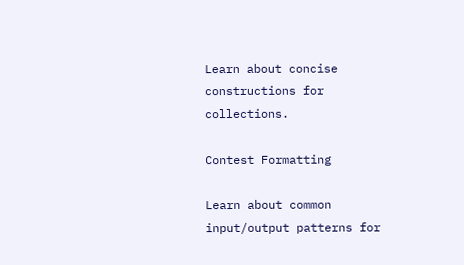Learn about concise constructions for collections.

Contest Formatting

Learn about common input/output patterns for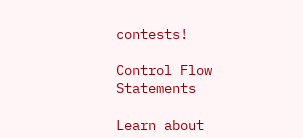contests!

Control Flow Statements

Learn about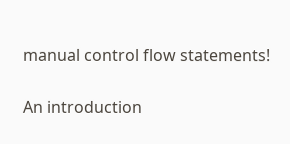manual control flow statements!


An introduction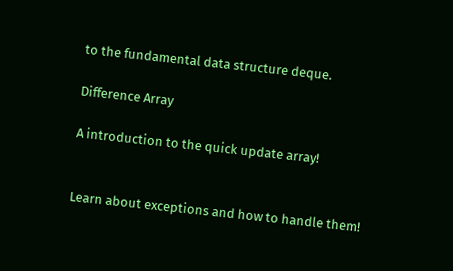to the fundamental data structure deque.

Difference Array

A introduction to the quick update array!


Learn about exceptions and how to handle them!